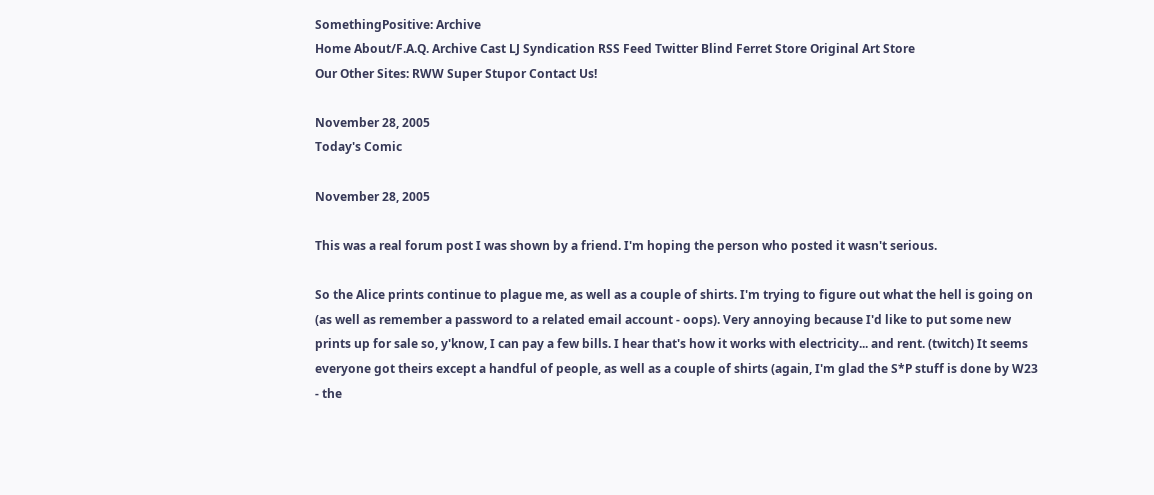SomethingPositive: Archive
Home About/F.A.Q. Archive Cast LJ Syndication RSS Feed Twitter Blind Ferret Store Original Art Store
Our Other Sites: RWW Super Stupor Contact Us!

November 28, 2005
Today's Comic

November 28, 2005

This was a real forum post I was shown by a friend. I'm hoping the person who posted it wasn't serious.

So the Alice prints continue to plague me, as well as a couple of shirts. I'm trying to figure out what the hell is going on (as well as remember a password to a related email account - oops). Very annoying because I'd like to put some new prints up for sale so, y'know, I can pay a few bills. I hear that's how it works with electricity... and rent. (twitch) It seems everyone got theirs except a handful of people, as well as a couple of shirts (again, I'm glad the S*P stuff is done by W23 - the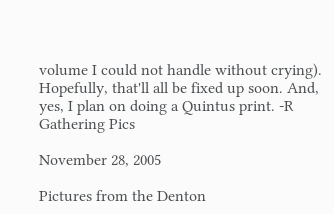volume I could not handle without crying). Hopefully, that'll all be fixed up soon. And, yes, I plan on doing a Quintus print. -R
Gathering Pics

November 28, 2005

Pictures from the Denton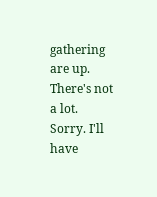gathering are up. There's not a lot. Sorry. I'll have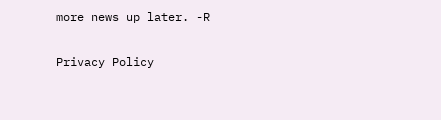more news up later. -R

Privacy Policy